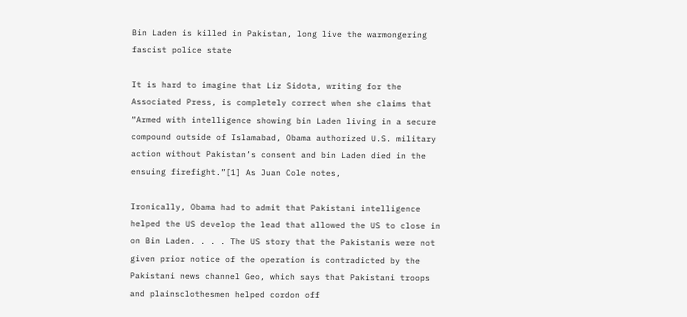Bin Laden is killed in Pakistan, long live the warmongering fascist police state

It is hard to imagine that Liz Sidota, writing for the Associated Press, is completely correct when she claims that “Armed with intelligence showing bin Laden living in a secure compound outside of Islamabad, Obama authorized U.S. military action without Pakistan’s consent and bin Laden died in the ensuing firefight.”[1] As Juan Cole notes,

Ironically, Obama had to admit that Pakistani intelligence helped the US develop the lead that allowed the US to close in on Bin Laden. . . . The US story that the Pakistanis were not given prior notice of the operation is contradicted by the Pakistani news channel Geo, which says that Pakistani troops and plainsclothesmen helped cordon off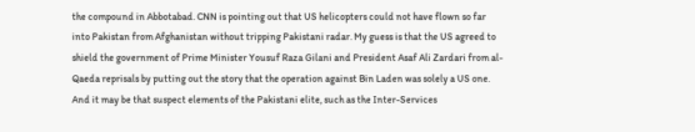the compound in Abbotabad. CNN is pointing out that US helicopters could not have flown so far into Pakistan from Afghanistan without tripping Pakistani radar. My guess is that the US agreed to shield the government of Prime Minister Yousuf Raza Gilani and President Asaf Ali Zardari from al-Qaeda reprisals by putting out the story that the operation against Bin Laden was solely a US one. And it may be that suspect elements of the Pakistani elite, such as the Inter-Services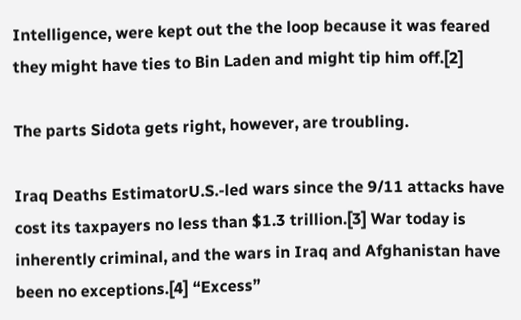Intelligence, were kept out the the loop because it was feared they might have ties to Bin Laden and might tip him off.[2]

The parts Sidota gets right, however, are troubling.

Iraq Deaths EstimatorU.S.-led wars since the 9/11 attacks have cost its taxpayers no less than $1.3 trillion.[3] War today is inherently criminal, and the wars in Iraq and Afghanistan have been no exceptions.[4] “Excess”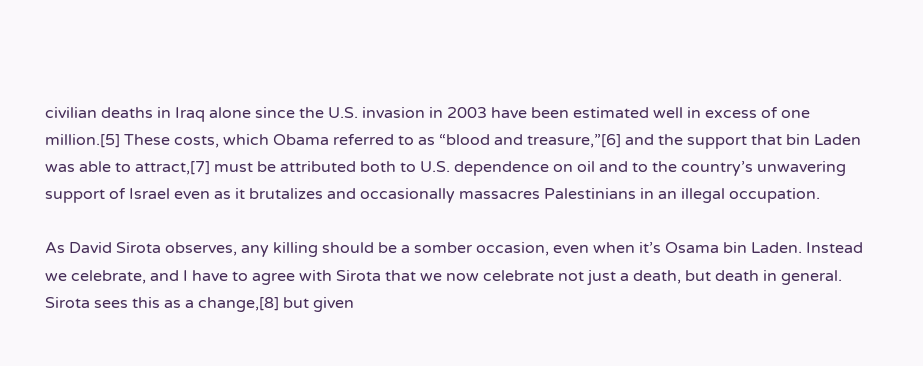civilian deaths in Iraq alone since the U.S. invasion in 2003 have been estimated well in excess of one million.[5] These costs, which Obama referred to as “blood and treasure,”[6] and the support that bin Laden was able to attract,[7] must be attributed both to U.S. dependence on oil and to the country’s unwavering support of Israel even as it brutalizes and occasionally massacres Palestinians in an illegal occupation.

As David Sirota observes, any killing should be a somber occasion, even when it’s Osama bin Laden. Instead we celebrate, and I have to agree with Sirota that we now celebrate not just a death, but death in general. Sirota sees this as a change,[8] but given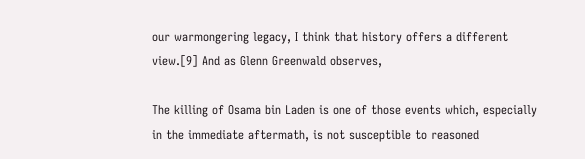our warmongering legacy, I think that history offers a different view.[9] And as Glenn Greenwald observes,

The killing of Osama bin Laden is one of those events which, especially in the immediate aftermath, is not susceptible to reasoned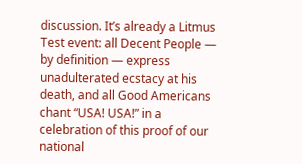discussion. It’s already a Litmus Test event: all Decent People — by definition — express unadulterated ecstacy at his death, and all Good Americans chant “USA! USA!” in a celebration of this proof of our national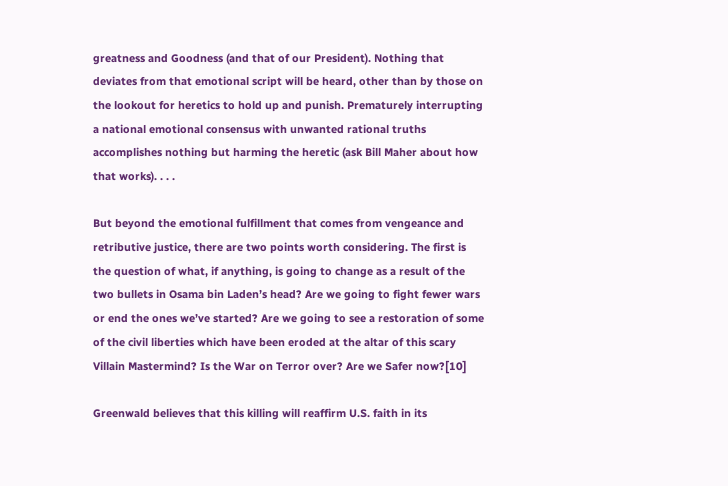greatness and Goodness (and that of our President). Nothing that deviates from that emotional script will be heard, other than by those on the lookout for heretics to hold up and punish. Prematurely interrupting a national emotional consensus with unwanted rational truths accomplishes nothing but harming the heretic (ask Bill Maher about how that works). . . .

But beyond the emotional fulfillment that comes from vengeance and retributive justice, there are two points worth considering. The first is the question of what, if anything, is going to change as a result of the two bullets in Osama bin Laden’s head? Are we going to fight fewer wars or end the ones we’ve started? Are we going to see a restoration of some of the civil liberties which have been eroded at the altar of this scary Villain Mastermind? Is the War on Terror over? Are we Safer now?[10]

Greenwald believes that this killing will reaffirm U.S. faith in its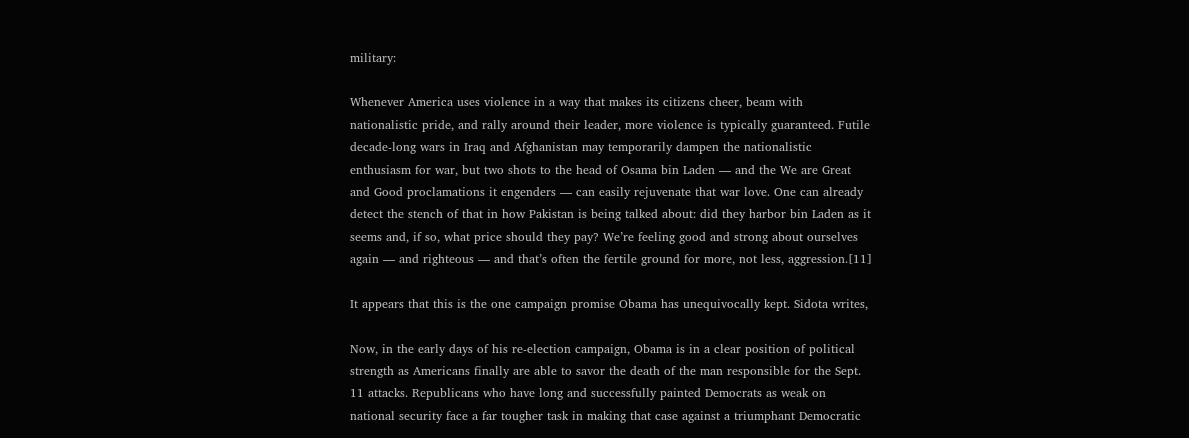military:

Whenever America uses violence in a way that makes its citizens cheer, beam with nationalistic pride, and rally around their leader, more violence is typically guaranteed. Futile decade-long wars in Iraq and Afghanistan may temporarily dampen the nationalistic enthusiasm for war, but two shots to the head of Osama bin Laden — and the We are Great and Good proclamations it engenders — can easily rejuvenate that war love. One can already detect the stench of that in how Pakistan is being talked about: did they harbor bin Laden as it seems and, if so, what price should they pay? We’re feeling good and strong about ourselves again — and righteous — and that’s often the fertile ground for more, not less, aggression.[11]

It appears that this is the one campaign promise Obama has unequivocally kept. Sidota writes,

Now, in the early days of his re-election campaign, Obama is in a clear position of political strength as Americans finally are able to savor the death of the man responsible for the Sept. 11 attacks. Republicans who have long and successfully painted Democrats as weak on national security face a far tougher task in making that case against a triumphant Democratic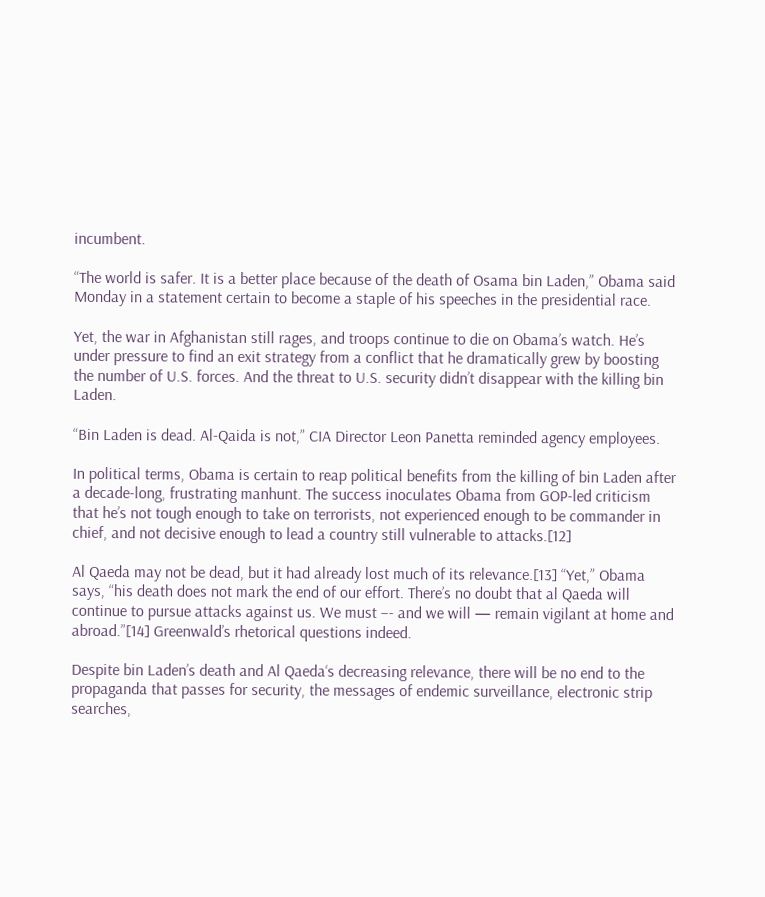incumbent.

“The world is safer. It is a better place because of the death of Osama bin Laden,” Obama said Monday in a statement certain to become a staple of his speeches in the presidential race.

Yet, the war in Afghanistan still rages, and troops continue to die on Obama’s watch. He’s under pressure to find an exit strategy from a conflict that he dramatically grew by boosting the number of U.S. forces. And the threat to U.S. security didn’t disappear with the killing bin Laden.

“Bin Laden is dead. Al-Qaida is not,” CIA Director Leon Panetta reminded agency employees.

In political terms, Obama is certain to reap political benefits from the killing of bin Laden after a decade-long, frustrating manhunt. The success inoculates Obama from GOP-led criticism that he’s not tough enough to take on terrorists, not experienced enough to be commander in chief, and not decisive enough to lead a country still vulnerable to attacks.[12]

Al Qaeda may not be dead, but it had already lost much of its relevance.[13] “Yet,” Obama says, “his death does not mark the end of our effort. There’s no doubt that al Qaeda will continue to pursue attacks against us. We must –- and we will — remain vigilant at home and abroad.”[14] Greenwald’s rhetorical questions indeed.

Despite bin Laden’s death and Al Qaeda‘s decreasing relevance, there will be no end to the propaganda that passes for security, the messages of endemic surveillance, electronic strip searches,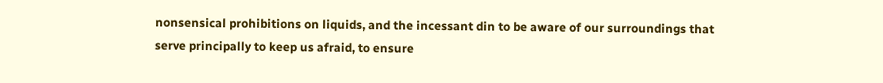nonsensical prohibitions on liquids, and the incessant din to be aware of our surroundings that serve principally to keep us afraid, to ensure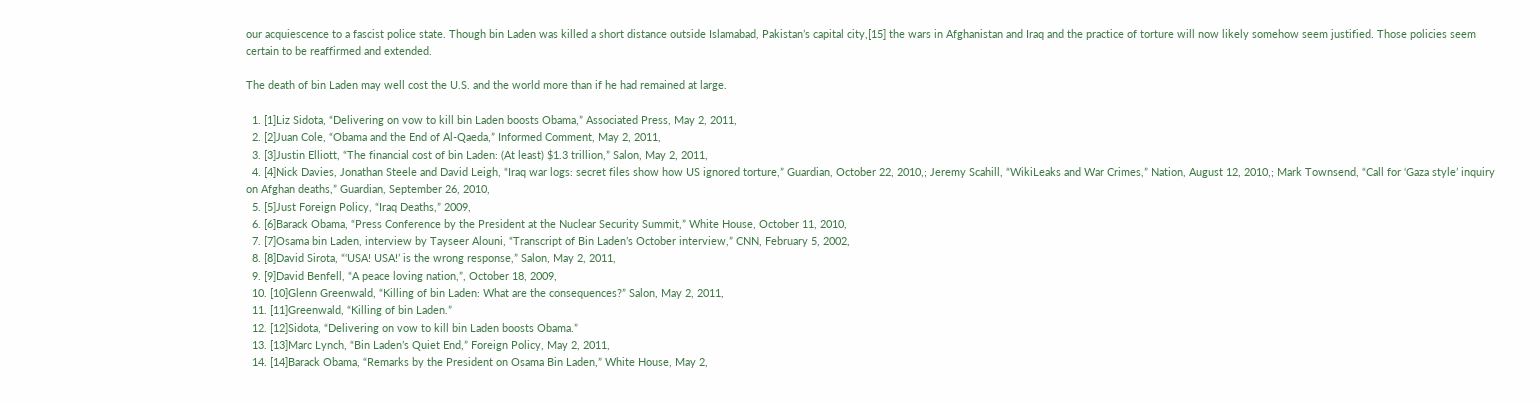our acquiescence to a fascist police state. Though bin Laden was killed a short distance outside Islamabad, Pakistan’s capital city,[15] the wars in Afghanistan and Iraq and the practice of torture will now likely somehow seem justified. Those policies seem certain to be reaffirmed and extended.

The death of bin Laden may well cost the U.S. and the world more than if he had remained at large.

  1. [1]Liz Sidota, “Delivering on vow to kill bin Laden boosts Obama,” Associated Press, May 2, 2011,
  2. [2]Juan Cole, “Obama and the End of Al-Qaeda,” Informed Comment, May 2, 2011,
  3. [3]Justin Elliott, “The financial cost of bin Laden: (At least) $1.3 trillion,” Salon, May 2, 2011,
  4. [4]Nick Davies, Jonathan Steele and David Leigh, “Iraq war logs: secret files show how US ignored torture,” Guardian, October 22, 2010,; Jeremy Scahill, “WikiLeaks and War Crimes,” Nation, August 12, 2010,; Mark Townsend, “Call for ‘Gaza style’ inquiry on Afghan deaths,” Guardian, September 26, 2010,
  5. [5]Just Foreign Policy, “Iraq Deaths,” 2009,
  6. [6]Barack Obama, “Press Conference by the President at the Nuclear Security Summit,” White House, October 11, 2010,
  7. [7]Osama bin Laden, interview by Tayseer Alouni, “Transcript of Bin Laden’s October interview,” CNN, February 5, 2002,
  8. [8]David Sirota, “‘USA! USA!’ is the wrong response,” Salon, May 2, 2011,
  9. [9]David Benfell, “A peace loving nation,”, October 18, 2009,
  10. [10]Glenn Greenwald, “Killing of bin Laden: What are the consequences?” Salon, May 2, 2011,
  11. [11]Greenwald, “Killing of bin Laden.”
  12. [12]Sidota, “Delivering on vow to kill bin Laden boosts Obama.”
  13. [13]Marc Lynch, “Bin Laden’s Quiet End,” Foreign Policy, May 2, 2011,
  14. [14]Barack Obama, “Remarks by the President on Osama Bin Laden,” White House, May 2,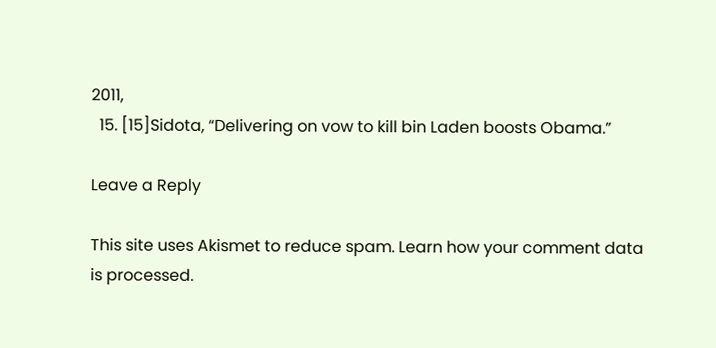2011,
  15. [15]Sidota, “Delivering on vow to kill bin Laden boosts Obama.”

Leave a Reply

This site uses Akismet to reduce spam. Learn how your comment data is processed.